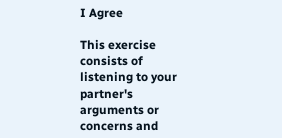I Agree

This exercise consists of listening to your partner's arguments or concerns and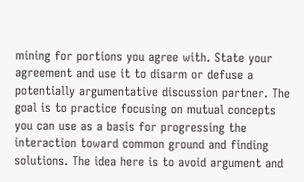mining for portions you agree with. State your agreement and use it to disarm or defuse a potentially argumentative discussion partner. The goal is to practice focusing on mutual concepts you can use as a basis for progressing the interaction toward common ground and finding solutions. The idea here is to avoid argument and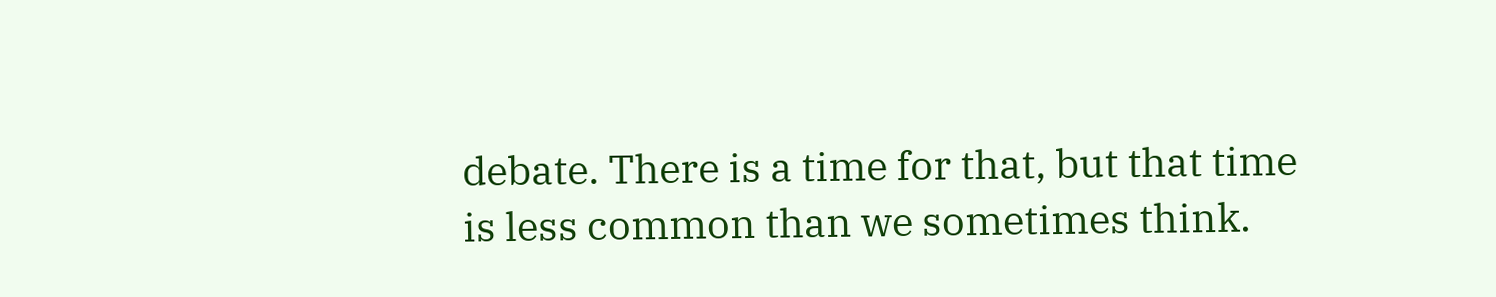debate. There is a time for that, but that time is less common than we sometimes think.